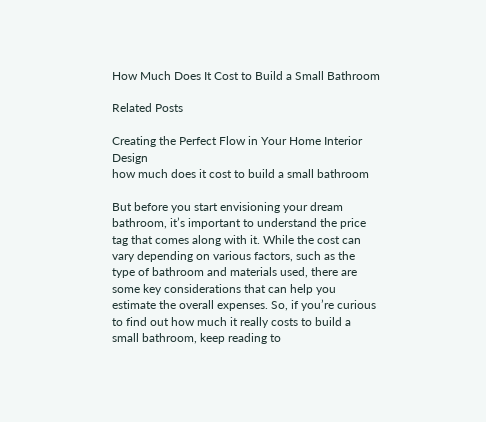How Much Does It Cost to Build a Small Bathroom

Related Posts

Creating the Perfect Flow in Your Home Interior Design
how much does it cost to build a small bathroom

But before you start envisioning your dream bathroom, it’s important to understand the price tag that comes along with it. While the cost can vary depending on various factors, such as the type of bathroom and materials used, there are some key considerations that can help you estimate the overall expenses. So, if you’re curious to find out how much it really costs to build a small bathroom, keep reading to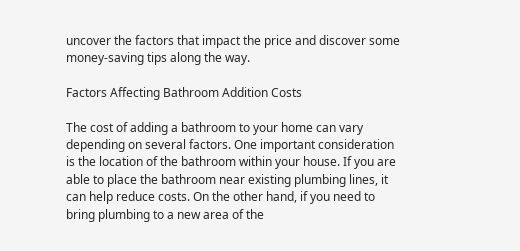uncover the factors that impact the price and discover some money-saving tips along the way.

Factors Affecting Bathroom Addition Costs

The cost of adding a bathroom to your home can vary depending on several factors. One important consideration is the location of the bathroom within your house. If you are able to place the bathroom near existing plumbing lines, it can help reduce costs. On the other hand, if you need to bring plumbing to a new area of the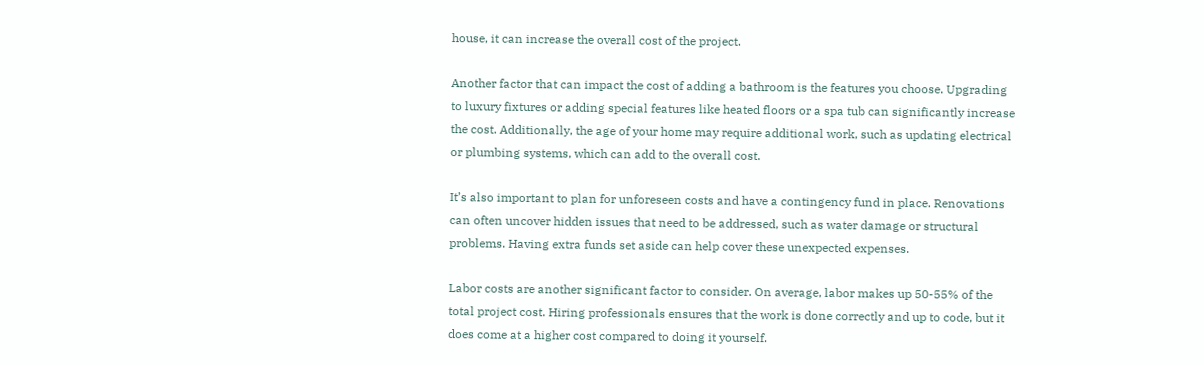house, it can increase the overall cost of the project.

Another factor that can impact the cost of adding a bathroom is the features you choose. Upgrading to luxury fixtures or adding special features like heated floors or a spa tub can significantly increase the cost. Additionally, the age of your home may require additional work, such as updating electrical or plumbing systems, which can add to the overall cost.

It’s also important to plan for unforeseen costs and have a contingency fund in place. Renovations can often uncover hidden issues that need to be addressed, such as water damage or structural problems. Having extra funds set aside can help cover these unexpected expenses.

Labor costs are another significant factor to consider. On average, labor makes up 50-55% of the total project cost. Hiring professionals ensures that the work is done correctly and up to code, but it does come at a higher cost compared to doing it yourself.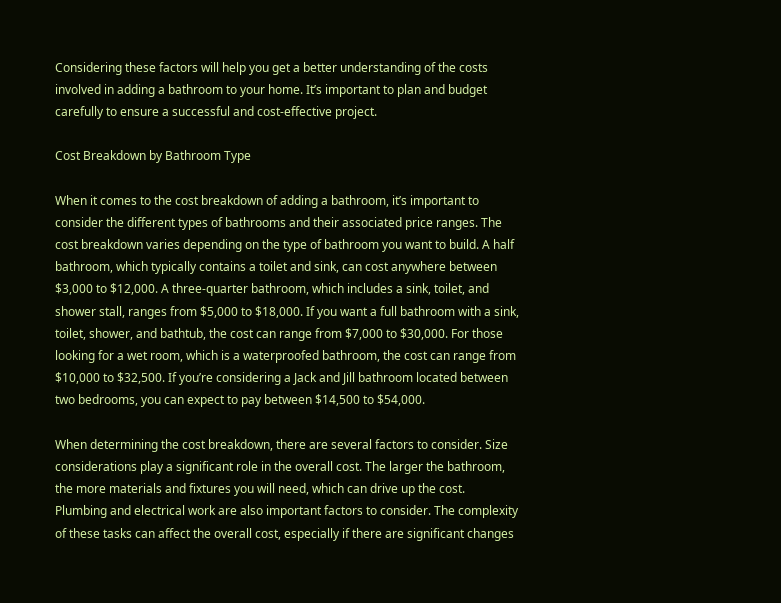Considering these factors will help you get a better understanding of the costs involved in adding a bathroom to your home. It’s important to plan and budget carefully to ensure a successful and cost-effective project.

Cost Breakdown by Bathroom Type

When it comes to the cost breakdown of adding a bathroom, it’s important to consider the different types of bathrooms and their associated price ranges. The cost breakdown varies depending on the type of bathroom you want to build. A half bathroom, which typically contains a toilet and sink, can cost anywhere between $3,000 to $12,000. A three-quarter bathroom, which includes a sink, toilet, and shower stall, ranges from $5,000 to $18,000. If you want a full bathroom with a sink, toilet, shower, and bathtub, the cost can range from $7,000 to $30,000. For those looking for a wet room, which is a waterproofed bathroom, the cost can range from $10,000 to $32,500. If you’re considering a Jack and Jill bathroom located between two bedrooms, you can expect to pay between $14,500 to $54,000.

When determining the cost breakdown, there are several factors to consider. Size considerations play a significant role in the overall cost. The larger the bathroom, the more materials and fixtures you will need, which can drive up the cost. Plumbing and electrical work are also important factors to consider. The complexity of these tasks can affect the overall cost, especially if there are significant changes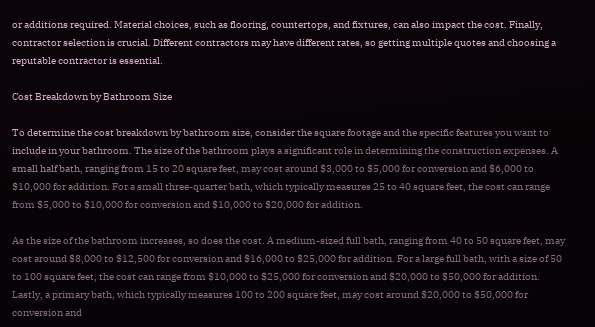or additions required. Material choices, such as flooring, countertops, and fixtures, can also impact the cost. Finally, contractor selection is crucial. Different contractors may have different rates, so getting multiple quotes and choosing a reputable contractor is essential.

Cost Breakdown by Bathroom Size

To determine the cost breakdown by bathroom size, consider the square footage and the specific features you want to include in your bathroom. The size of the bathroom plays a significant role in determining the construction expenses. A small half bath, ranging from 15 to 20 square feet, may cost around $3,000 to $5,000 for conversion and $6,000 to $10,000 for addition. For a small three-quarter bath, which typically measures 25 to 40 square feet, the cost can range from $5,000 to $10,000 for conversion and $10,000 to $20,000 for addition.

As the size of the bathroom increases, so does the cost. A medium-sized full bath, ranging from 40 to 50 square feet, may cost around $8,000 to $12,500 for conversion and $16,000 to $25,000 for addition. For a large full bath, with a size of 50 to 100 square feet, the cost can range from $10,000 to $25,000 for conversion and $20,000 to $50,000 for addition. Lastly, a primary bath, which typically measures 100 to 200 square feet, may cost around $20,000 to $50,000 for conversion and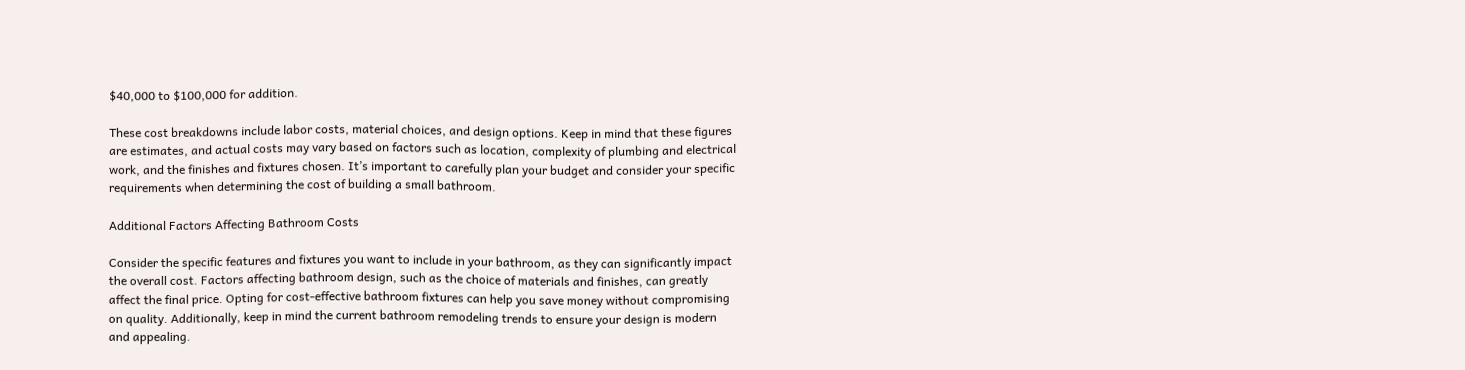$40,000 to $100,000 for addition.

These cost breakdowns include labor costs, material choices, and design options. Keep in mind that these figures are estimates, and actual costs may vary based on factors such as location, complexity of plumbing and electrical work, and the finishes and fixtures chosen. It’s important to carefully plan your budget and consider your specific requirements when determining the cost of building a small bathroom.

Additional Factors Affecting Bathroom Costs

Consider the specific features and fixtures you want to include in your bathroom, as they can significantly impact the overall cost. Factors affecting bathroom design, such as the choice of materials and finishes, can greatly affect the final price. Opting for cost-effective bathroom fixtures can help you save money without compromising on quality. Additionally, keep in mind the current bathroom remodeling trends to ensure your design is modern and appealing.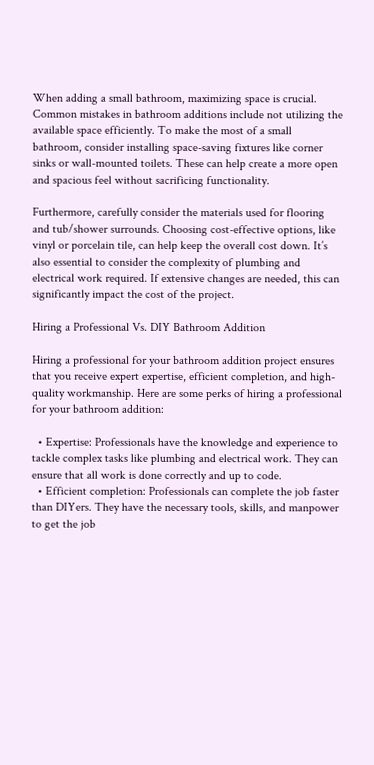When adding a small bathroom, maximizing space is crucial. Common mistakes in bathroom additions include not utilizing the available space efficiently. To make the most of a small bathroom, consider installing space-saving fixtures like corner sinks or wall-mounted toilets. These can help create a more open and spacious feel without sacrificing functionality.

Furthermore, carefully consider the materials used for flooring and tub/shower surrounds. Choosing cost-effective options, like vinyl or porcelain tile, can help keep the overall cost down. It’s also essential to consider the complexity of plumbing and electrical work required. If extensive changes are needed, this can significantly impact the cost of the project.

Hiring a Professional Vs. DIY Bathroom Addition

Hiring a professional for your bathroom addition project ensures that you receive expert expertise, efficient completion, and high-quality workmanship. Here are some perks of hiring a professional for your bathroom addition:

  • Expertise: Professionals have the knowledge and experience to tackle complex tasks like plumbing and electrical work. They can ensure that all work is done correctly and up to code.
  • Efficient completion: Professionals can complete the job faster than DIYers. They have the necessary tools, skills, and manpower to get the job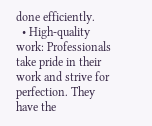done efficiently.
  • High-quality work: Professionals take pride in their work and strive for perfection. They have the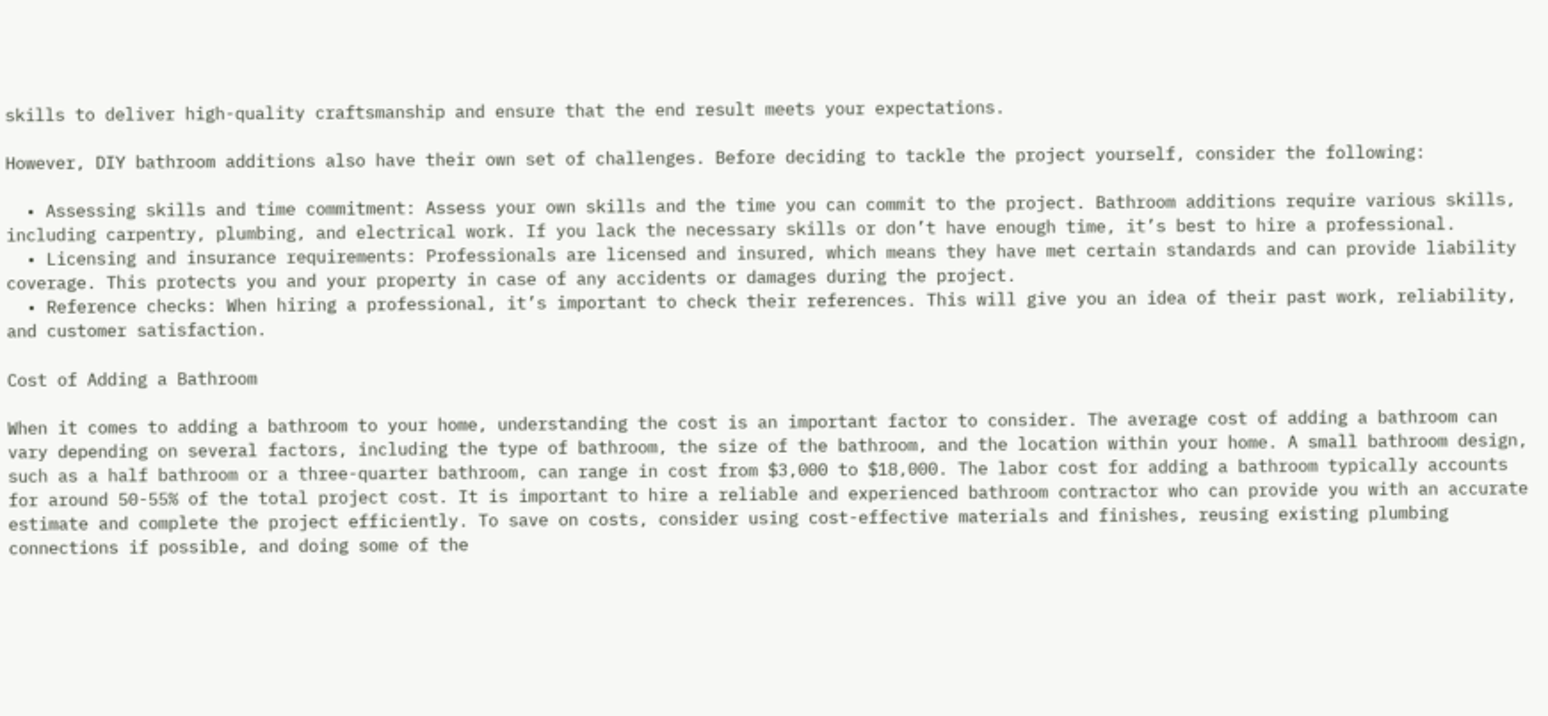skills to deliver high-quality craftsmanship and ensure that the end result meets your expectations.

However, DIY bathroom additions also have their own set of challenges. Before deciding to tackle the project yourself, consider the following:

  • Assessing skills and time commitment: Assess your own skills and the time you can commit to the project. Bathroom additions require various skills, including carpentry, plumbing, and electrical work. If you lack the necessary skills or don’t have enough time, it’s best to hire a professional.
  • Licensing and insurance requirements: Professionals are licensed and insured, which means they have met certain standards and can provide liability coverage. This protects you and your property in case of any accidents or damages during the project.
  • Reference checks: When hiring a professional, it’s important to check their references. This will give you an idea of their past work, reliability, and customer satisfaction.

Cost of Adding a Bathroom

When it comes to adding a bathroom to your home, understanding the cost is an important factor to consider. The average cost of adding a bathroom can vary depending on several factors, including the type of bathroom, the size of the bathroom, and the location within your home. A small bathroom design, such as a half bathroom or a three-quarter bathroom, can range in cost from $3,000 to $18,000. The labor cost for adding a bathroom typically accounts for around 50-55% of the total project cost. It is important to hire a reliable and experienced bathroom contractor who can provide you with an accurate estimate and complete the project efficiently. To save on costs, consider using cost-effective materials and finishes, reusing existing plumbing connections if possible, and doing some of the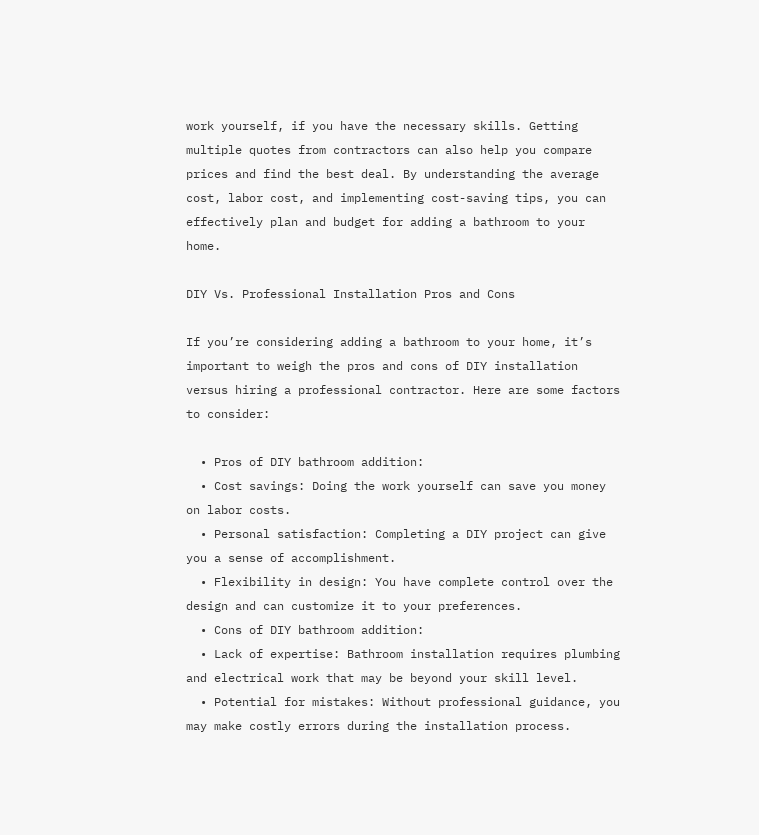work yourself, if you have the necessary skills. Getting multiple quotes from contractors can also help you compare prices and find the best deal. By understanding the average cost, labor cost, and implementing cost-saving tips, you can effectively plan and budget for adding a bathroom to your home.

DIY Vs. Professional Installation Pros and Cons

If you’re considering adding a bathroom to your home, it’s important to weigh the pros and cons of DIY installation versus hiring a professional contractor. Here are some factors to consider:

  • Pros of DIY bathroom addition:
  • Cost savings: Doing the work yourself can save you money on labor costs.
  • Personal satisfaction: Completing a DIY project can give you a sense of accomplishment.
  • Flexibility in design: You have complete control over the design and can customize it to your preferences.
  • Cons of DIY bathroom addition:
  • Lack of expertise: Bathroom installation requires plumbing and electrical work that may be beyond your skill level.
  • Potential for mistakes: Without professional guidance, you may make costly errors during the installation process.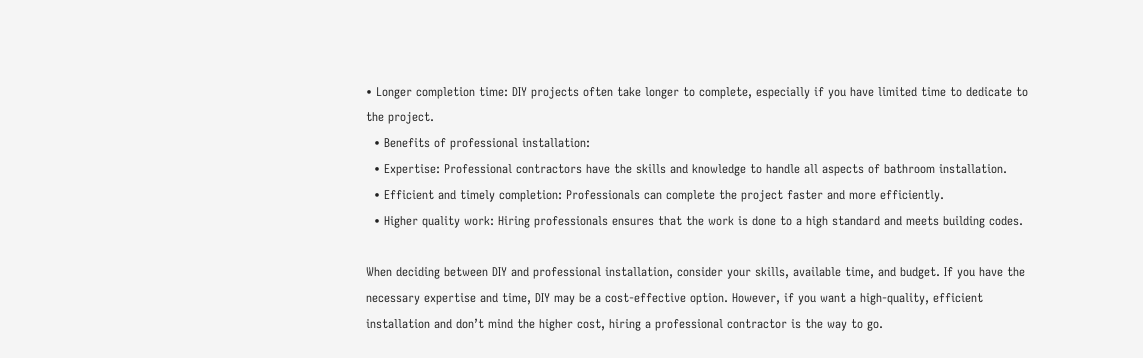• Longer completion time: DIY projects often take longer to complete, especially if you have limited time to dedicate to the project.
  • Benefits of professional installation:
  • Expertise: Professional contractors have the skills and knowledge to handle all aspects of bathroom installation.
  • Efficient and timely completion: Professionals can complete the project faster and more efficiently.
  • Higher quality work: Hiring professionals ensures that the work is done to a high standard and meets building codes.

When deciding between DIY and professional installation, consider your skills, available time, and budget. If you have the necessary expertise and time, DIY may be a cost-effective option. However, if you want a high-quality, efficient installation and don’t mind the higher cost, hiring a professional contractor is the way to go.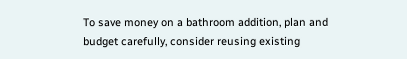To save money on a bathroom addition, plan and budget carefully, consider reusing existing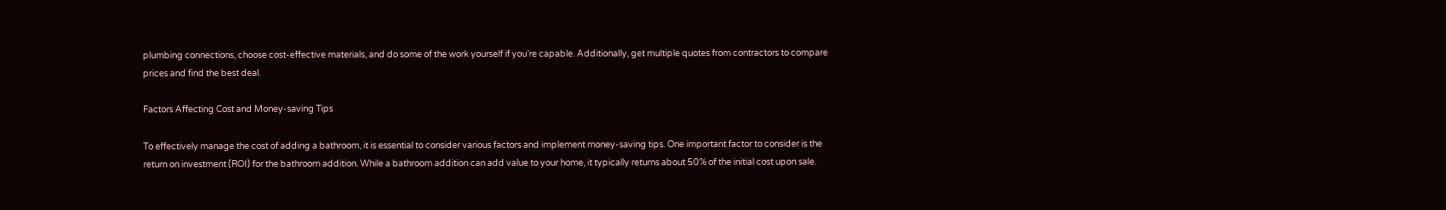plumbing connections, choose cost-effective materials, and do some of the work yourself if you’re capable. Additionally, get multiple quotes from contractors to compare prices and find the best deal.

Factors Affecting Cost and Money-saving Tips

To effectively manage the cost of adding a bathroom, it is essential to consider various factors and implement money-saving tips. One important factor to consider is the return on investment (ROI) for the bathroom addition. While a bathroom addition can add value to your home, it typically returns about 50% of the initial cost upon sale.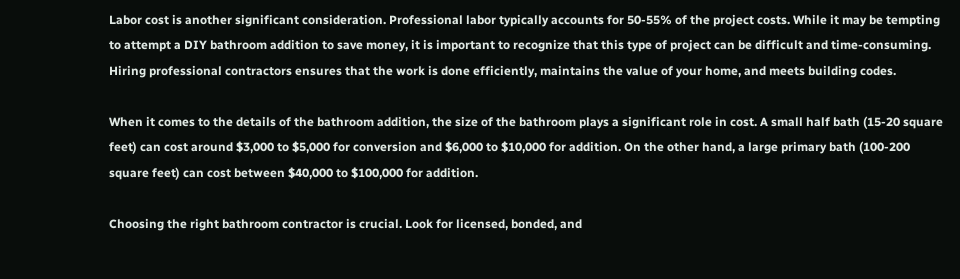Labor cost is another significant consideration. Professional labor typically accounts for 50-55% of the project costs. While it may be tempting to attempt a DIY bathroom addition to save money, it is important to recognize that this type of project can be difficult and time-consuming. Hiring professional contractors ensures that the work is done efficiently, maintains the value of your home, and meets building codes.

When it comes to the details of the bathroom addition, the size of the bathroom plays a significant role in cost. A small half bath (15-20 square feet) can cost around $3,000 to $5,000 for conversion and $6,000 to $10,000 for addition. On the other hand, a large primary bath (100-200 square feet) can cost between $40,000 to $100,000 for addition.

Choosing the right bathroom contractor is crucial. Look for licensed, bonded, and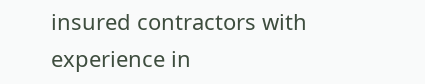insured contractors with experience in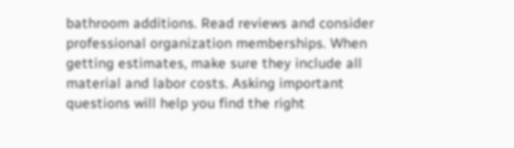bathroom additions. Read reviews and consider professional organization memberships. When getting estimates, make sure they include all material and labor costs. Asking important questions will help you find the right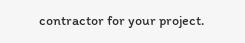contractor for your project.